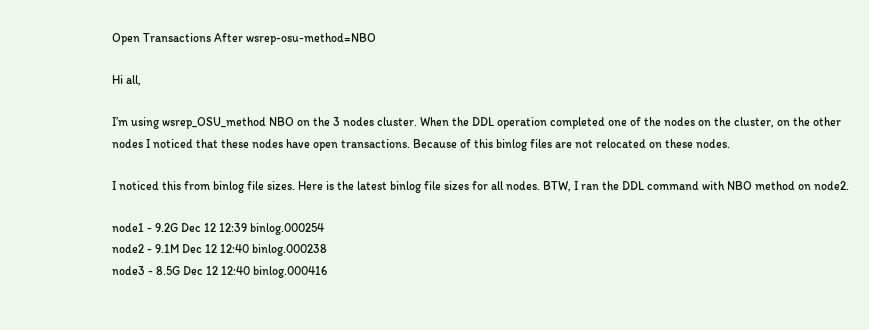Open Transactions After wsrep-osu-method=NBO

Hi all,

I’m using wsrep_OSU_method NBO on the 3 nodes cluster. When the DDL operation completed one of the nodes on the cluster, on the other nodes I noticed that these nodes have open transactions. Because of this binlog files are not relocated on these nodes.

I noticed this from binlog file sizes. Here is the latest binlog file sizes for all nodes. BTW, I ran the DDL command with NBO method on node2.

node1 - 9.2G Dec 12 12:39 binlog.000254
node2 - 9.1M Dec 12 12:40 binlog.000238
node3 - 8.5G Dec 12 12:40 binlog.000416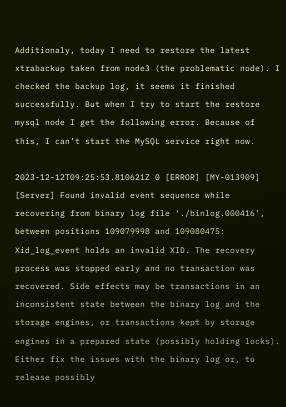Additionaly, today I need to restore the latest xtrabackup taken from node3 (the problematic node). I checked the backup log, it seems it finished successfully. But when I try to start the restore mysql node I get the following error. Because of this, I can’t start the MySQL service right now.

2023-12-12T09:25:53.810621Z 0 [ERROR] [MY-013909] [Server] Found invalid event sequence while recovering from binary log file ‘./binlog.000416’, between positions 109079998 and 109080475: Xid_log_event holds an invalid XID. The recovery process was stopped early and no transaction was recovered. Side effects may be transactions in an inconsistent state between the binary log and the storage engines, or transactions kept by storage engines in a prepared state (possibly holding locks). Either fix the issues with the binary log or, to release possibly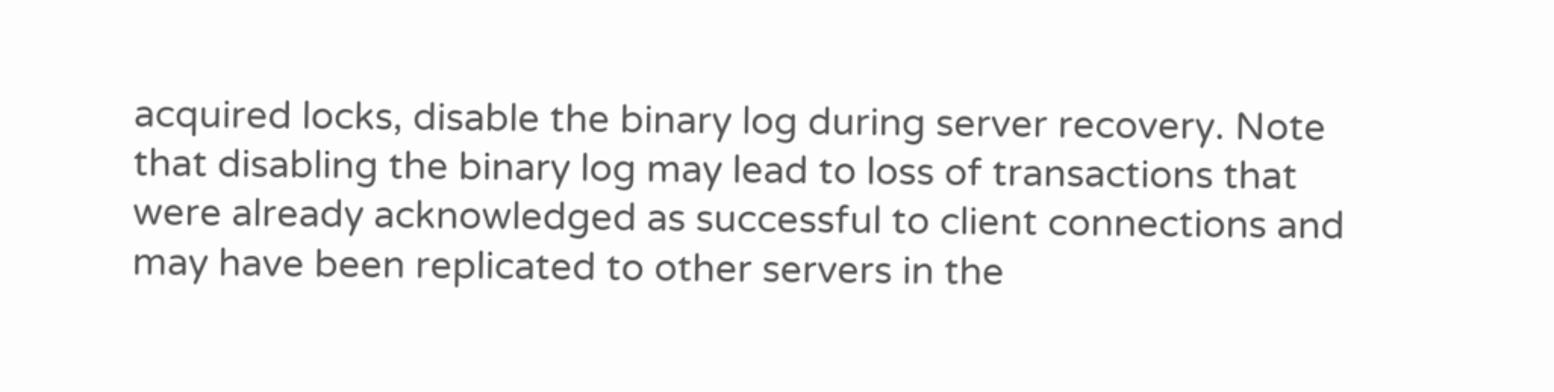acquired locks, disable the binary log during server recovery. Note that disabling the binary log may lead to loss of transactions that were already acknowledged as successful to client connections and may have been replicated to other servers in the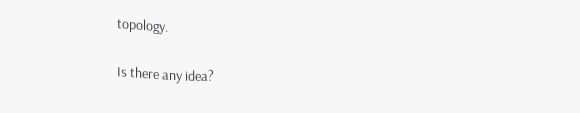topology.

Is there any idea?